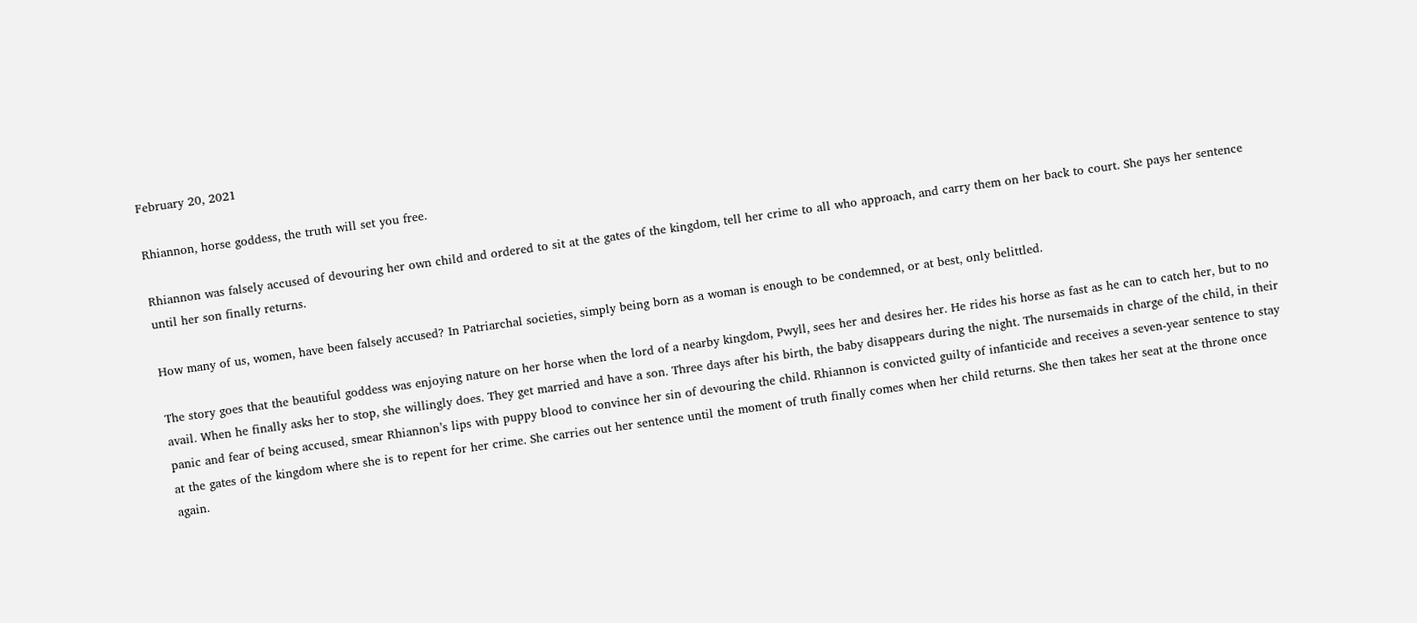February 20, 2021

Rhiannon, horse goddess, the truth will set you free.

Rhiannon was falsely accused of devouring her own child and ordered to sit at the gates of the kingdom, tell her crime to all who approach, and carry them on her back to court. She pays her sentence until her son finally returns.

How many of us, women, have been falsely accused? In Patriarchal societies, simply being born as a woman is enough to be condemned, or at best, only belittled.

The story goes that the beautiful goddess was enjoying nature on her horse when the lord of a nearby kingdom, Pwyll, sees her and desires her. He rides his horse as fast as he can to catch her, but to no avail. When he finally asks her to stop, she willingly does. They get married and have a son. Three days after his birth, the baby disappears during the night. The nursemaids in charge of the child, in their panic and fear of being accused, smear Rhiannon’s lips with puppy blood to convince her sin of devouring the child. Rhiannon is convicted guilty of infanticide and receives a seven-year sentence to stay at the gates of the kingdom where she is to repent for her crime. She carries out her sentence until the moment of truth finally comes when her child returns. She then takes her seat at the throne once again.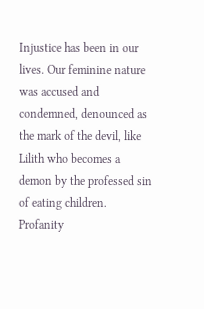Injustice has been in our lives. Our feminine nature was accused and condemned, denounced as the mark of the devil, like Lilith who becomes a demon by the professed sin of eating children. Profanity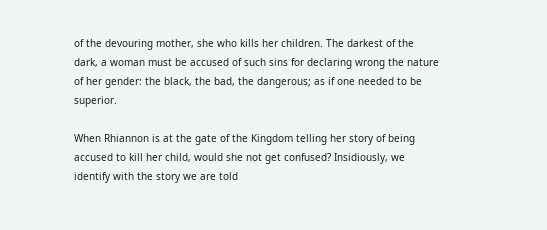of the devouring mother, she who kills her children. The darkest of the dark, a woman must be accused of such sins for declaring wrong the nature of her gender: the black, the bad, the dangerous; as if one needed to be superior.

When Rhiannon is at the gate of the Kingdom telling her story of being accused to kill her child, would she not get confused? Insidiously, we identify with the story we are told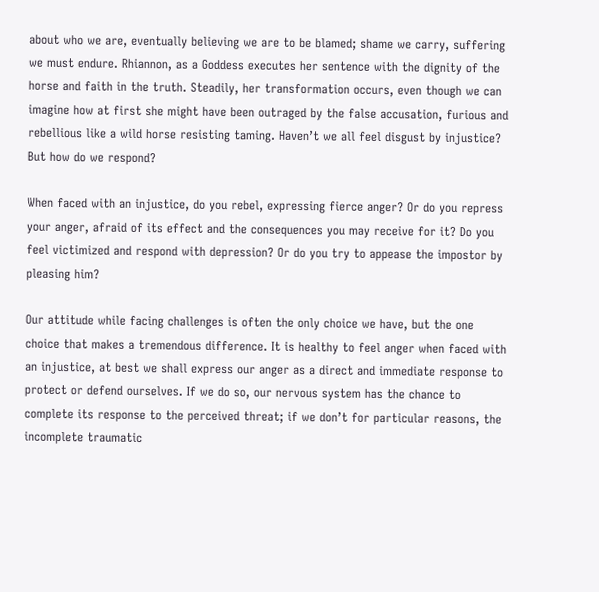about who we are, eventually believing we are to be blamed; shame we carry, suffering we must endure. Rhiannon, as a Goddess executes her sentence with the dignity of the horse and faith in the truth. Steadily, her transformation occurs, even though we can imagine how at first she might have been outraged by the false accusation, furious and rebellious like a wild horse resisting taming. Haven’t we all feel disgust by injustice? But how do we respond?

When faced with an injustice, do you rebel, expressing fierce anger? Or do you repress your anger, afraid of its effect and the consequences you may receive for it? Do you feel victimized and respond with depression? Or do you try to appease the impostor by pleasing him?

Our attitude while facing challenges is often the only choice we have, but the one choice that makes a tremendous difference. It is healthy to feel anger when faced with an injustice, at best we shall express our anger as a direct and immediate response to protect or defend ourselves. If we do so, our nervous system has the chance to complete its response to the perceived threat; if we don’t for particular reasons, the incomplete traumatic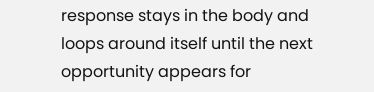response stays in the body and loops around itself until the next opportunity appears for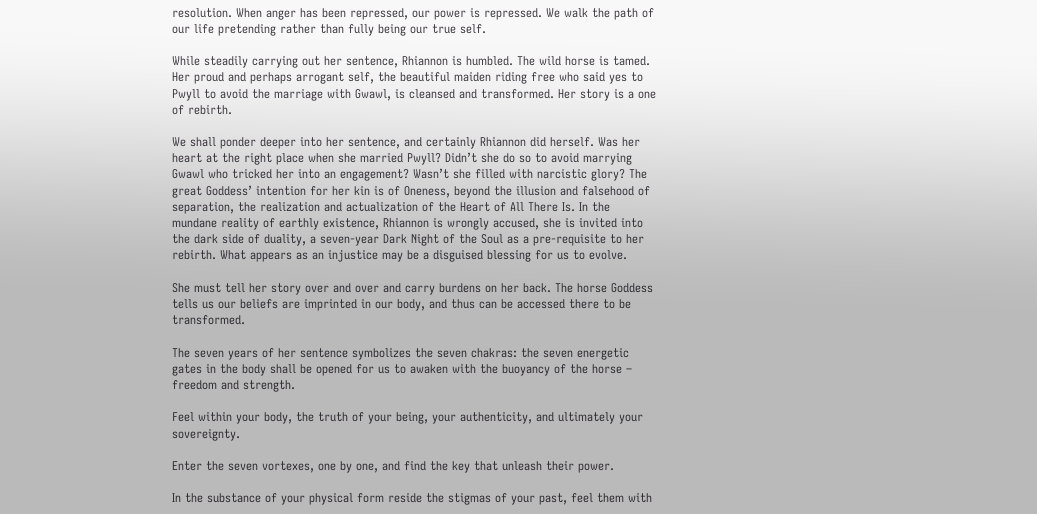resolution. When anger has been repressed, our power is repressed. We walk the path of our life pretending rather than fully being our true self.

While steadily carrying out her sentence, Rhiannon is humbled. The wild horse is tamed. Her proud and perhaps arrogant self, the beautiful maiden riding free who said yes to Pwyll to avoid the marriage with Gwawl, is cleansed and transformed. Her story is a one of rebirth.

We shall ponder deeper into her sentence, and certainly Rhiannon did herself. Was her heart at the right place when she married Pwyll? Didn’t she do so to avoid marrying Gwawl who tricked her into an engagement? Wasn’t she filled with narcistic glory? The great Goddess’ intention for her kin is of Oneness, beyond the illusion and falsehood of separation, the realization and actualization of the Heart of All There Is. In the mundane reality of earthly existence, Rhiannon is wrongly accused, she is invited into the dark side of duality, a seven-year Dark Night of the Soul as a pre-requisite to her rebirth. What appears as an injustice may be a disguised blessing for us to evolve.

She must tell her story over and over and carry burdens on her back. The horse Goddess tells us our beliefs are imprinted in our body, and thus can be accessed there to be transformed.

The seven years of her sentence symbolizes the seven chakras: the seven energetic gates in the body shall be opened for us to awaken with the buoyancy of the horse – freedom and strength.

Feel within your body, the truth of your being, your authenticity, and ultimately your sovereignty.

Enter the seven vortexes, one by one, and find the key that unleash their power.

In the substance of your physical form reside the stigmas of your past, feel them with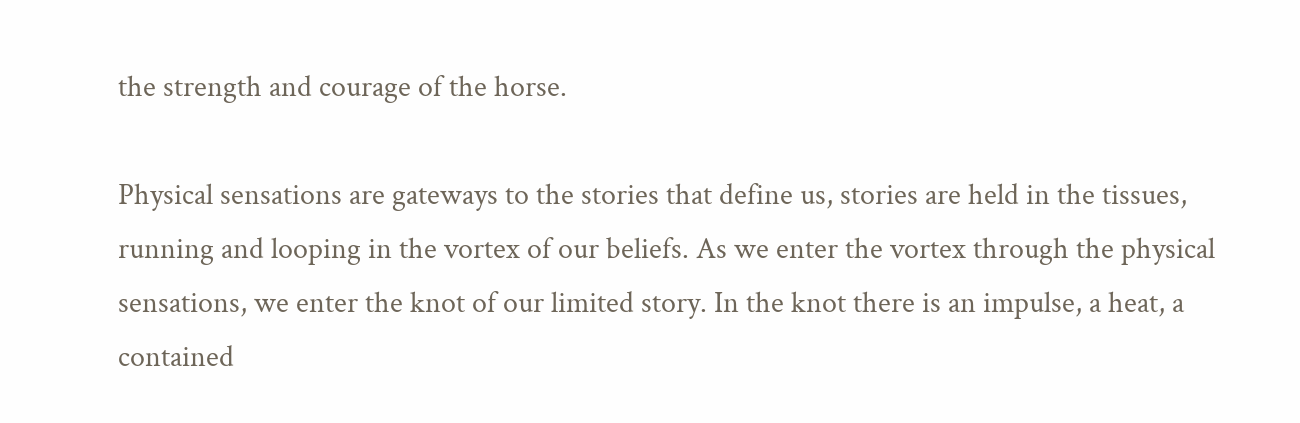the strength and courage of the horse.

Physical sensations are gateways to the stories that define us, stories are held in the tissues, running and looping in the vortex of our beliefs. As we enter the vortex through the physical sensations, we enter the knot of our limited story. In the knot there is an impulse, a heat, a contained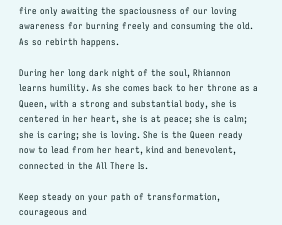fire only awaiting the spaciousness of our loving awareness for burning freely and consuming the old. As so rebirth happens.

During her long dark night of the soul, Rhiannon learns humility. As she comes back to her throne as a Queen, with a strong and substantial body, she is centered in her heart, she is at peace; she is calm; she is caring; she is loving. She is the Queen ready now to lead from her heart, kind and benevolent, connected in the All There Is.

Keep steady on your path of transformation, courageous and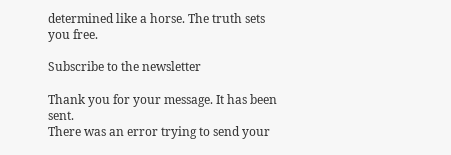determined like a horse. The truth sets you free.

Subscribe to the newsletter

Thank you for your message. It has been sent.
There was an error trying to send your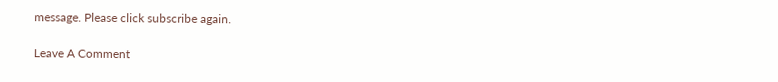message. Please click subscribe again.

Leave A Comment